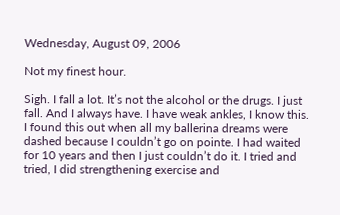Wednesday, August 09, 2006

Not my finest hour.

Sigh. I fall a lot. It’s not the alcohol or the drugs. I just fall. And I always have. I have weak ankles, I know this. I found this out when all my ballerina dreams were dashed because I couldn’t go on pointe. I had waited for 10 years and then I just couldn’t do it. I tried and tried, I did strengthening exercise and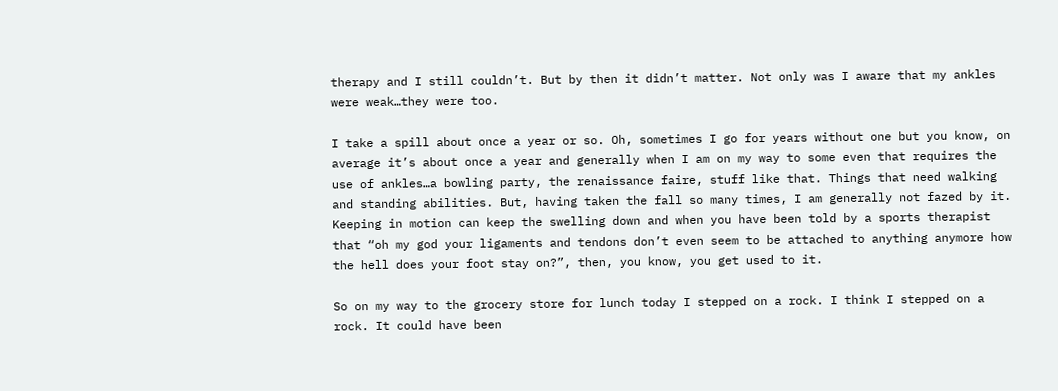therapy and I still couldn’t. But by then it didn’t matter. Not only was I aware that my ankles were weak…they were too.

I take a spill about once a year or so. Oh, sometimes I go for years without one but you know, on average it’s about once a year and generally when I am on my way to some even that requires the use of ankles…a bowling party, the renaissance faire, stuff like that. Things that need walking and standing abilities. But, having taken the fall so many times, I am generally not fazed by it. Keeping in motion can keep the swelling down and when you have been told by a sports therapist that “oh my god your ligaments and tendons don’t even seem to be attached to anything anymore how the hell does your foot stay on?”, then, you know, you get used to it.

So on my way to the grocery store for lunch today I stepped on a rock. I think I stepped on a rock. It could have been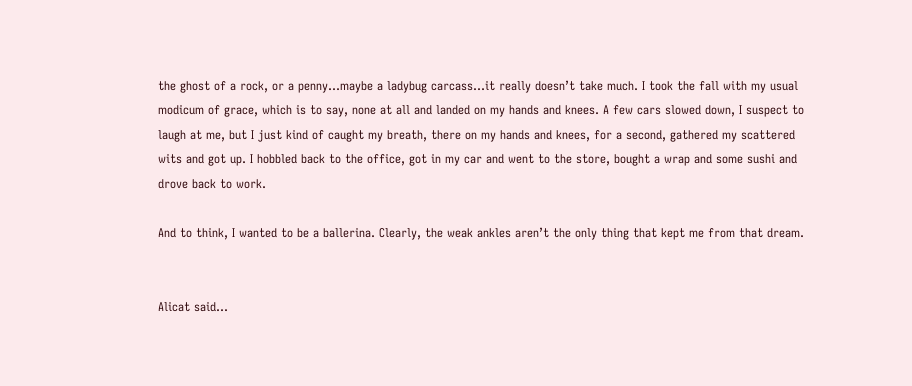the ghost of a rock, or a penny…maybe a ladybug carcass…it really doesn’t take much. I took the fall with my usual modicum of grace, which is to say, none at all and landed on my hands and knees. A few cars slowed down, I suspect to laugh at me, but I just kind of caught my breath, there on my hands and knees, for a second, gathered my scattered wits and got up. I hobbled back to the office, got in my car and went to the store, bought a wrap and some sushi and drove back to work.

And to think, I wanted to be a ballerina. Clearly, the weak ankles aren’t the only thing that kept me from that dream.


Alicat said...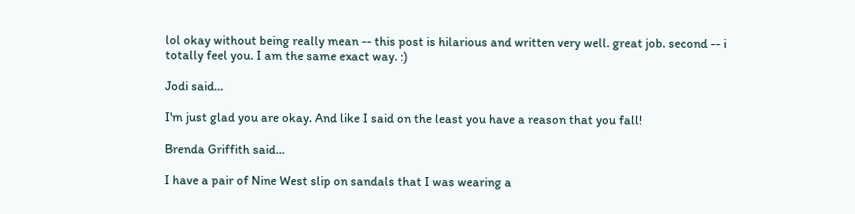lol okay without being really mean -- this post is hilarious and written very well. great job. second -- i totally feel you. I am the same exact way. :)

Jodi said...

I'm just glad you are okay. And like I said on the least you have a reason that you fall!

Brenda Griffith said...

I have a pair of Nine West slip on sandals that I was wearing a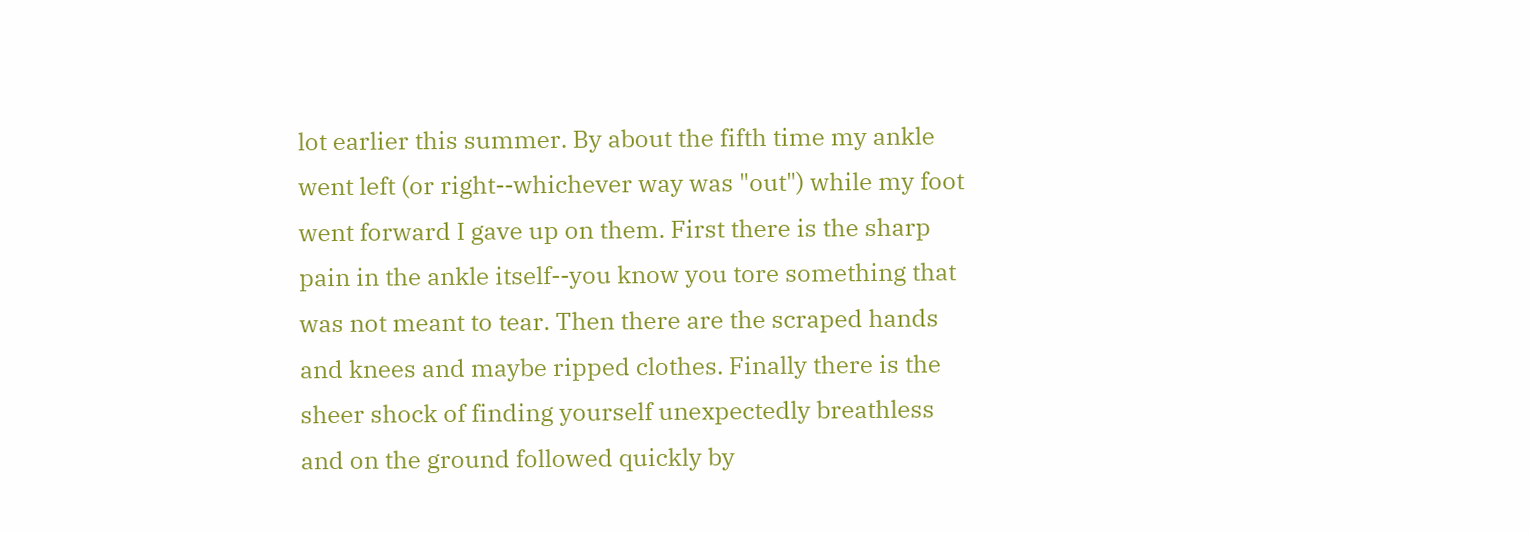lot earlier this summer. By about the fifth time my ankle went left (or right--whichever way was "out") while my foot went forward I gave up on them. First there is the sharp pain in the ankle itself--you know you tore something that was not meant to tear. Then there are the scraped hands and knees and maybe ripped clothes. Finally there is the sheer shock of finding yourself unexpectedly breathless and on the ground followed quickly by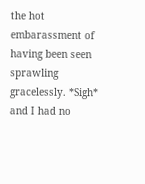the hot embarassment of having been seen sprawling gracelessly. *Sigh* and I had no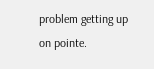problem getting up on pointe.